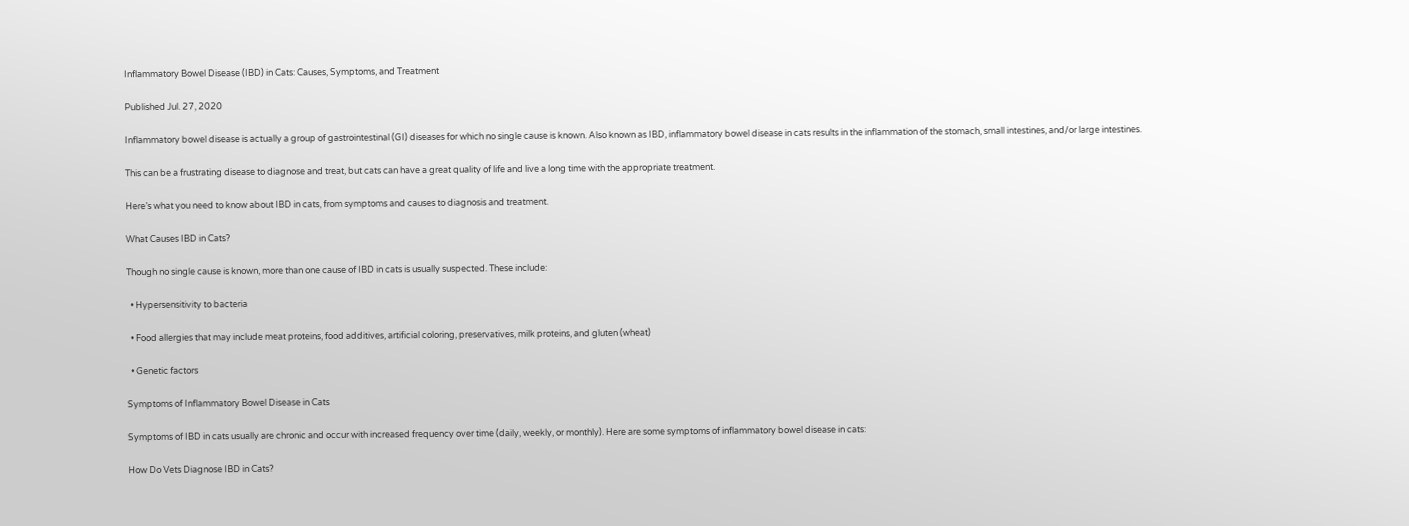Inflammatory Bowel Disease (IBD) in Cats: Causes, Symptoms, and Treatment

Published Jul. 27, 2020

Inflammatory bowel disease is actually a group of gastrointestinal (GI) diseases for which no single cause is known. Also known as IBD, inflammatory bowel disease in cats results in the inflammation of the stomach, small intestines, and/or large intestines.

This can be a frustrating disease to diagnose and treat, but cats can have a great quality of life and live a long time with the appropriate treatment.

Here’s what you need to know about IBD in cats, from symptoms and causes to diagnosis and treatment.

What Causes IBD in Cats?

Though no single cause is known, more than one cause of IBD in cats is usually suspected. These include:

  • Hypersensitivity to bacteria

  • Food allergies that may include meat proteins, food additives, artificial coloring, preservatives, milk proteins, and gluten (wheat)

  • Genetic factors

Symptoms of Inflammatory Bowel Disease in Cats

Symptoms of IBD in cats usually are chronic and occur with increased frequency over time (daily, weekly, or monthly). Here are some symptoms of inflammatory bowel disease in cats:

How Do Vets Diagnose IBD in Cats?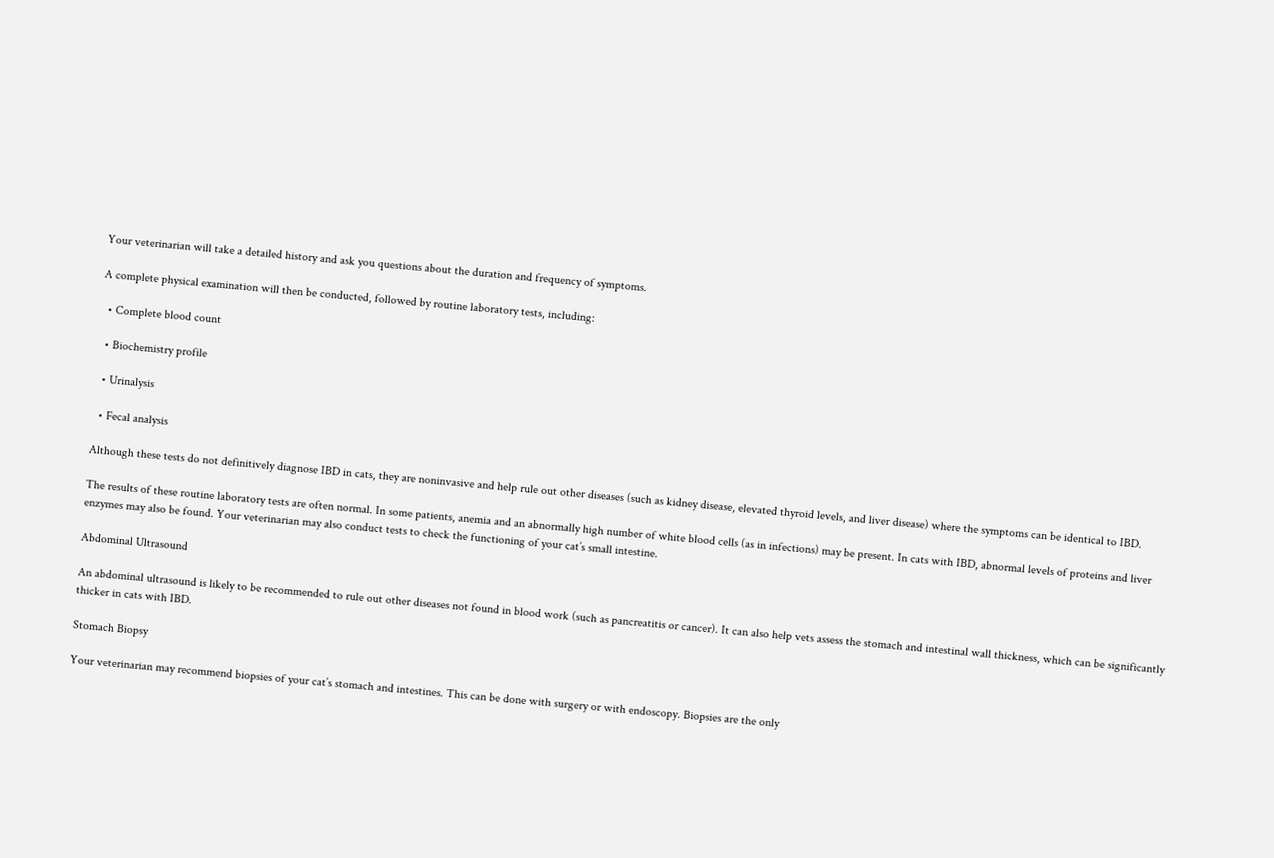Your veterinarian will take a detailed history and ask you questions about the duration and frequency of symptoms.

A complete physical examination will then be conducted, followed by routine laboratory tests, including:

  • Complete blood count

  • Biochemistry profile

  • Urinalysis

  • Fecal analysis

Although these tests do not definitively diagnose IBD in cats, they are noninvasive and help rule out other diseases (such as kidney disease, elevated thyroid levels, and liver disease) where the symptoms can be identical to IBD.

The results of these routine laboratory tests are often normal. In some patients, anemia and an abnormally high number of white blood cells (as in infections) may be present. In cats with IBD, abnormal levels of proteins and liver enzymes may also be found. Your veterinarian may also conduct tests to check the functioning of your cat’s small intestine.

Abdominal Ultrasound

An abdominal ultrasound is likely to be recommended to rule out other diseases not found in blood work (such as pancreatitis or cancer). It can also help vets assess the stomach and intestinal wall thickness, which can be significantly thicker in cats with IBD.

Stomach Biopsy

Your veterinarian may recommend biopsies of your cat’s stomach and intestines. This can be done with surgery or with endoscopy. Biopsies are the only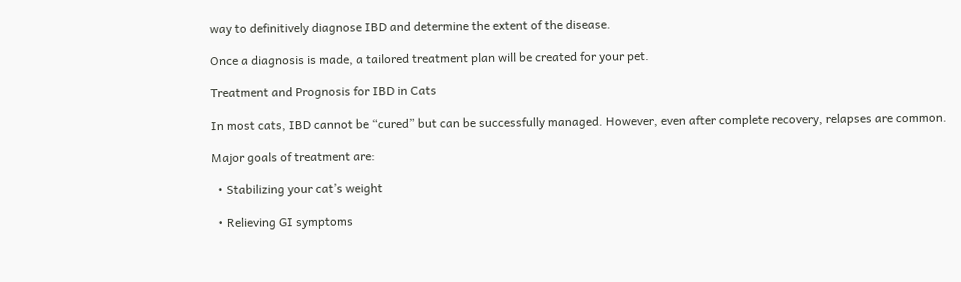way to definitively diagnose IBD and determine the extent of the disease.

Once a diagnosis is made, a tailored treatment plan will be created for your pet.

Treatment and Prognosis for IBD in Cats

In most cats, IBD cannot be “cured” but can be successfully managed. However, even after complete recovery, relapses are common.

Major goals of treatment are:

  • Stabilizing your cat’s weight

  • Relieving GI symptoms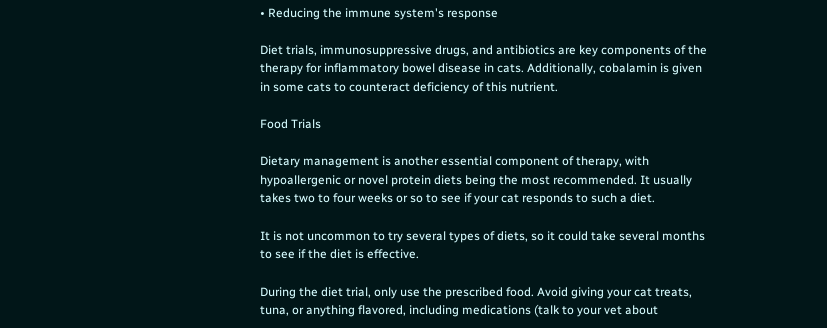• Reducing the immune system's response

Diet trials, immunosuppressive drugs, and antibiotics are key components of the therapy for inflammatory bowel disease in cats. Additionally, cobalamin is given in some cats to counteract deficiency of this nutrient.

Food Trials

Dietary management is another essential component of therapy, with hypoallergenic or novel protein diets being the most recommended. It usually takes two to four weeks or so to see if your cat responds to such a diet.

It is not uncommon to try several types of diets, so it could take several months to see if the diet is effective.

During the diet trial, only use the prescribed food. Avoid giving your cat treats, tuna, or anything flavored, including medications (talk to your vet about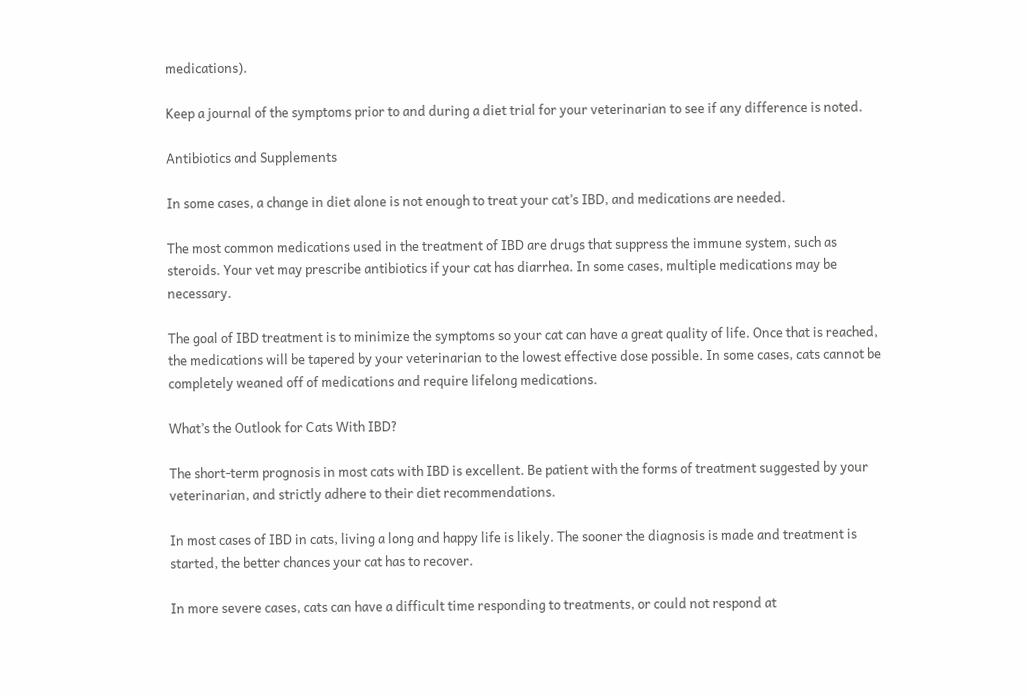medications).

Keep a journal of the symptoms prior to and during a diet trial for your veterinarian to see if any difference is noted.

Antibiotics and Supplements

In some cases, a change in diet alone is not enough to treat your cat’s IBD, and medications are needed.

The most common medications used in the treatment of IBD are drugs that suppress the immune system, such as steroids. Your vet may prescribe antibiotics if your cat has diarrhea. In some cases, multiple medications may be necessary.

The goal of IBD treatment is to minimize the symptoms so your cat can have a great quality of life. Once that is reached, the medications will be tapered by your veterinarian to the lowest effective dose possible. In some cases, cats cannot be completely weaned off of medications and require lifelong medications.

What’s the Outlook for Cats With IBD?

The short-term prognosis in most cats with IBD is excellent. Be patient with the forms of treatment suggested by your veterinarian, and strictly adhere to their diet recommendations.

In most cases of IBD in cats, living a long and happy life is likely. The sooner the diagnosis is made and treatment is started, the better chances your cat has to recover.

In more severe cases, cats can have a difficult time responding to treatments, or could not respond at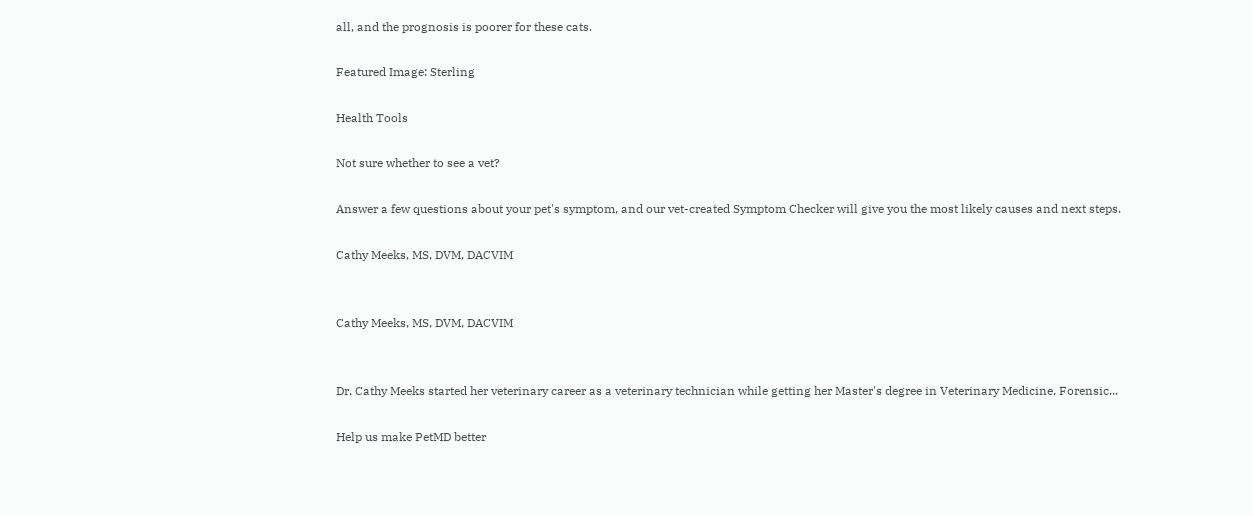all, and the prognosis is poorer for these cats.

Featured Image: Sterling

Health Tools

Not sure whether to see a vet?

Answer a few questions about your pet's symptom, and our vet-created Symptom Checker will give you the most likely causes and next steps.

Cathy Meeks, MS, DVM, DACVIM


Cathy Meeks, MS, DVM, DACVIM


Dr. Cathy Meeks started her veterinary career as a veterinary technician while getting her Master's degree in Veterinary Medicine, Forensic...

Help us make PetMD better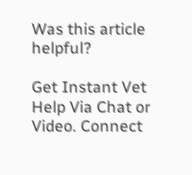Was this article helpful?

Get Instant Vet Help Via Chat or Video. Connect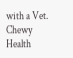with a Vet. Chewy Health